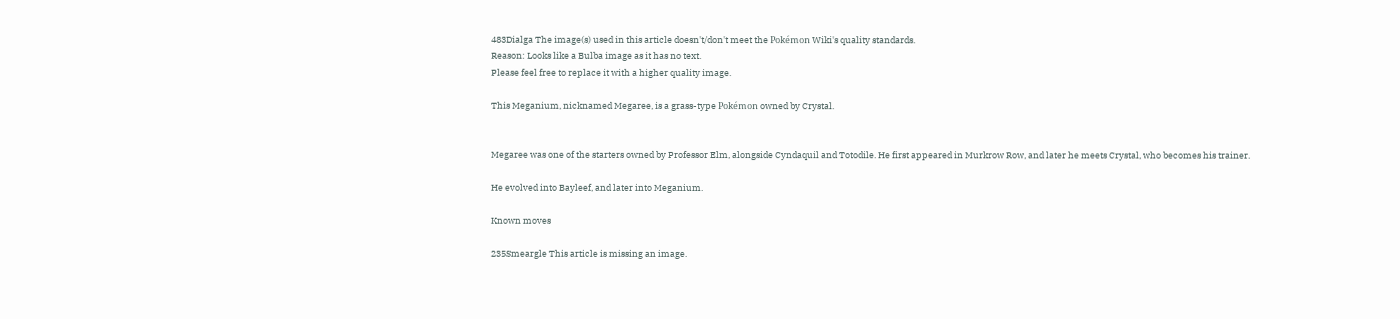483Dialga The image(s) used in this article doesn't/don't meet the Pokémon Wiki's quality standards.
Reason: Looks like a Bulba image as it has no text.
Please feel free to replace it with a higher quality image.

This Meganium, nicknamed Megaree, is a grass-type Pokémon owned by Crystal.


Megaree was one of the starters owned by Professor Elm, alongside Cyndaquil and Totodile. He first appeared in Murkrow Row, and later he meets Crystal, who becomes his trainer.

He evolved into Bayleef, and later into Meganium.

Known moves

235Smeargle This article is missing an image.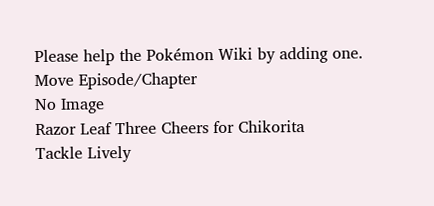Please help the Pokémon Wiki by adding one.
Move Episode/Chapter
No Image
Razor Leaf Three Cheers for Chikorita
Tackle Lively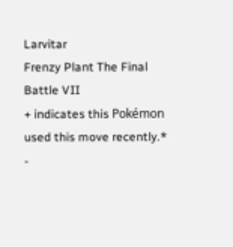Larvitar
Frenzy Plant The Final Battle VII
+ indicates this Pokémon used this move recently.*
-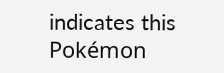indicates this Pokémon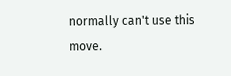normally can't use this move.